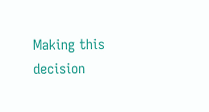Making this decision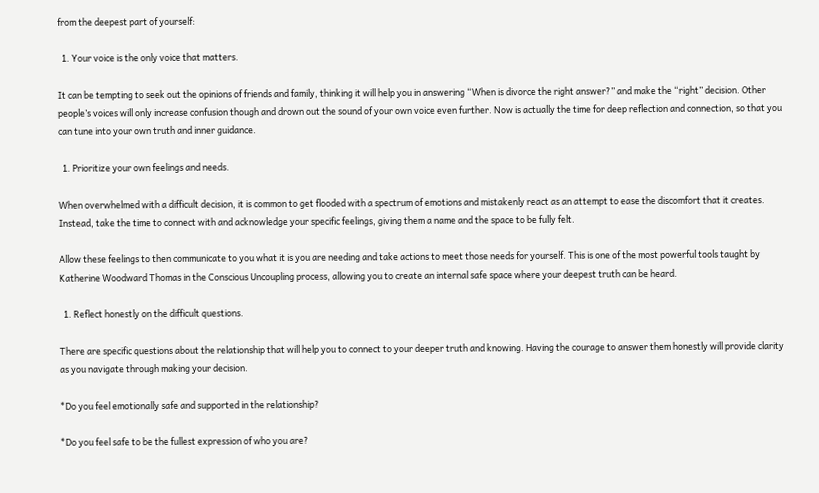from the deepest part of yourself:

  1. Your voice is the only voice that matters.

It can be tempting to seek out the opinions of friends and family, thinking it will help you in answering “When is divorce the right answer?” and make the “right” decision. Other people’s voices will only increase confusion though and drown out the sound of your own voice even further. Now is actually the time for deep reflection and connection, so that you can tune into your own truth and inner guidance.

  1. Prioritize your own feelings and needs.

When overwhelmed with a difficult decision, it is common to get flooded with a spectrum of emotions and mistakenly react as an attempt to ease the discomfort that it creates. Instead, take the time to connect with and acknowledge your specific feelings, giving them a name and the space to be fully felt.

Allow these feelings to then communicate to you what it is you are needing and take actions to meet those needs for yourself. This is one of the most powerful tools taught by Katherine Woodward Thomas in the Conscious Uncoupling process, allowing you to create an internal safe space where your deepest truth can be heard.

  1. Reflect honestly on the difficult questions.

There are specific questions about the relationship that will help you to connect to your deeper truth and knowing. Having the courage to answer them honestly will provide clarity as you navigate through making your decision.

*Do you feel emotionally safe and supported in the relationship?

*Do you feel safe to be the fullest expression of who you are?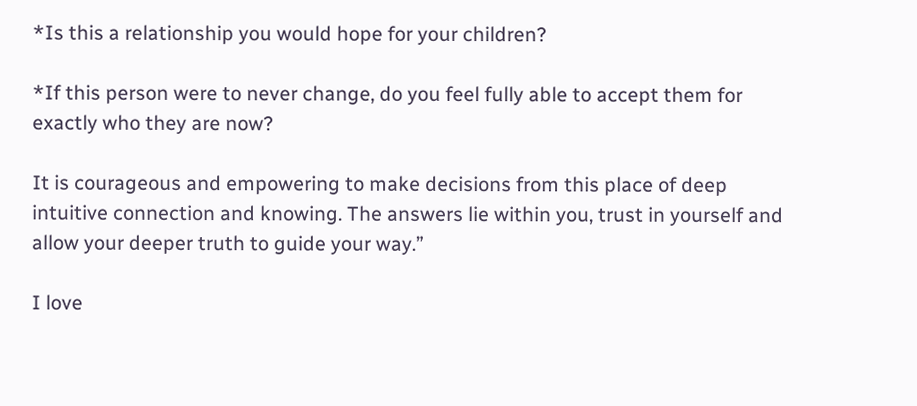*Is this a relationship you would hope for your children?

*If this person were to never change, do you feel fully able to accept them for exactly who they are now?

It is courageous and empowering to make decisions from this place of deep intuitive connection and knowing. The answers lie within you, trust in yourself and allow your deeper truth to guide your way.”

I love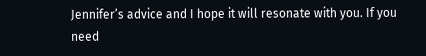Jennifer’s advice and I hope it will resonate with you. If you need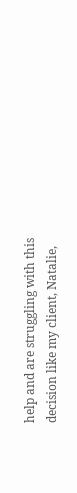help and are struggling with this decision like my client, Natalie,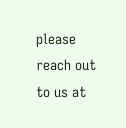please reach out to us at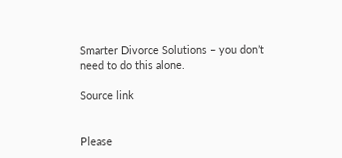Smarter Divorce Solutions – you don’t need to do this alone.

Source link


Please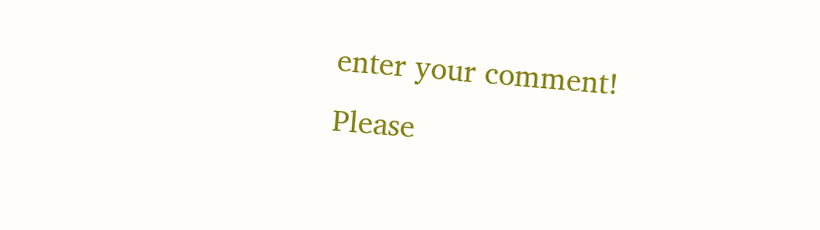enter your comment!
Please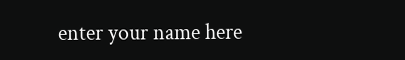enter your name here